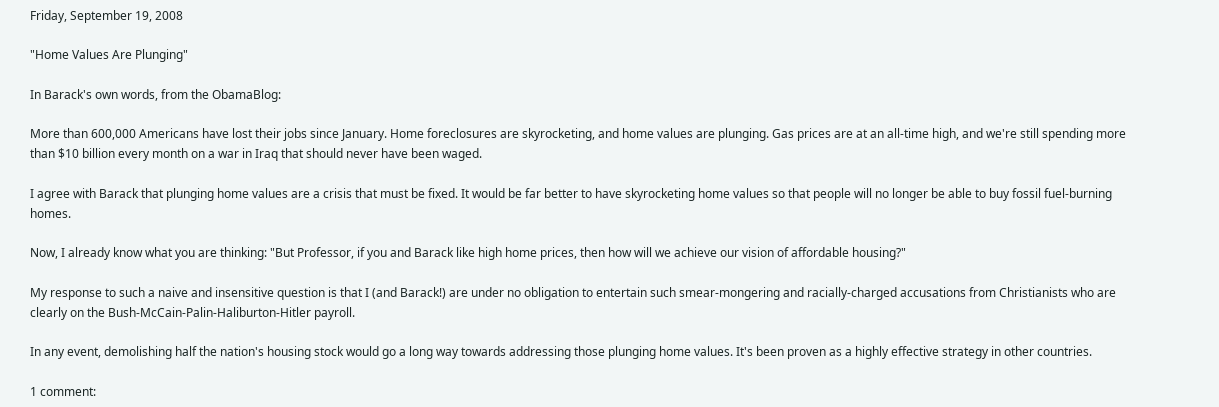Friday, September 19, 2008

"Home Values Are Plunging"

In Barack's own words, from the ObamaBlog:

More than 600,000 Americans have lost their jobs since January. Home foreclosures are skyrocketing, and home values are plunging. Gas prices are at an all-time high, and we're still spending more than $10 billion every month on a war in Iraq that should never have been waged.

I agree with Barack that plunging home values are a crisis that must be fixed. It would be far better to have skyrocketing home values so that people will no longer be able to buy fossil fuel-burning homes.

Now, I already know what you are thinking: "But Professor, if you and Barack like high home prices, then how will we achieve our vision of affordable housing?"

My response to such a naive and insensitive question is that I (and Barack!) are under no obligation to entertain such smear-mongering and racially-charged accusations from Christianists who are clearly on the Bush-McCain-Palin-Haliburton-Hitler payroll.

In any event, demolishing half the nation's housing stock would go a long way towards addressing those plunging home values. It's been proven as a highly effective strategy in other countries.

1 comment: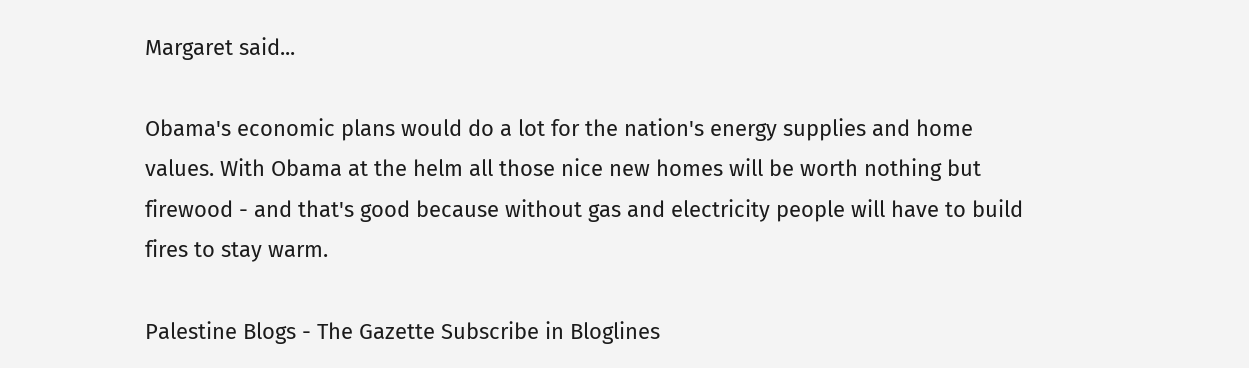Margaret said...

Obama's economic plans would do a lot for the nation's energy supplies and home values. With Obama at the helm all those nice new homes will be worth nothing but firewood - and that's good because without gas and electricity people will have to build fires to stay warm.

Palestine Blogs - The Gazette Subscribe in Bloglines